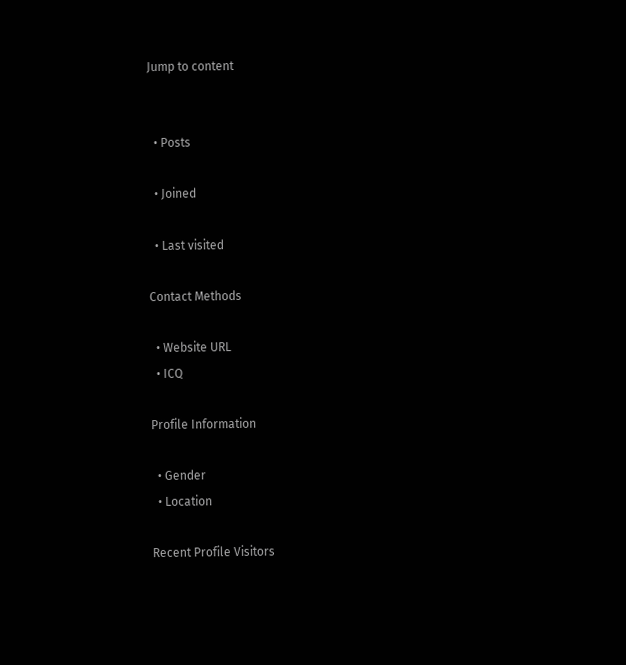Jump to content


  • Posts

  • Joined

  • Last visited

Contact Methods

  • Website URL
  • ICQ

Profile Information

  • Gender
  • Location

Recent Profile Visitors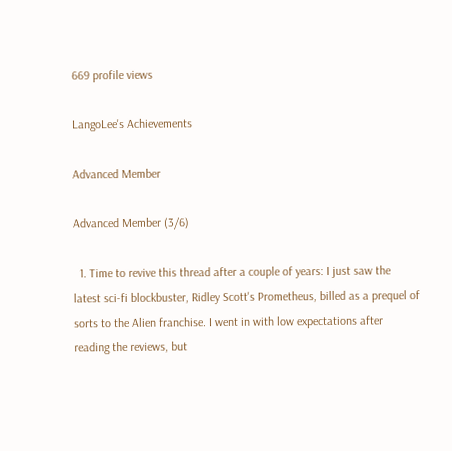669 profile views

LangoLee's Achievements

Advanced Member

Advanced Member (3/6)

  1. Time to revive this thread after a couple of years: I just saw the latest sci-fi blockbuster, Ridley Scott's Prometheus, billed as a prequel of sorts to the Alien franchise. I went in with low expectations after reading the reviews, but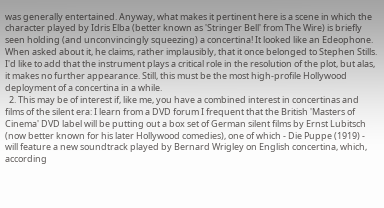was generally entertained. Anyway, what makes it pertinent here is a scene in which the character played by Idris Elba (better known as 'Stringer Bell' from The Wire) is briefly seen holding (and unconvincingly squeezing) a concertina! It looked like an Edeophone. When asked about it, he claims, rather implausibly, that it once belonged to Stephen Stills. I'd like to add that the instrument plays a critical role in the resolution of the plot, but alas, it makes no further appearance. Still, this must be the most high-profile Hollywood deployment of a concertina in a while.
  2. This may be of interest if, like me, you have a combined interest in concertinas and films of the silent era: I learn from a DVD forum I frequent that the British 'Masters of Cinema' DVD label will be putting out a box set of German silent films by Ernst Lubitsch (now better known for his later Hollywood comedies), one of which - Die Puppe (1919) - will feature a new soundtrack played by Bernard Wrigley on English concertina, which, according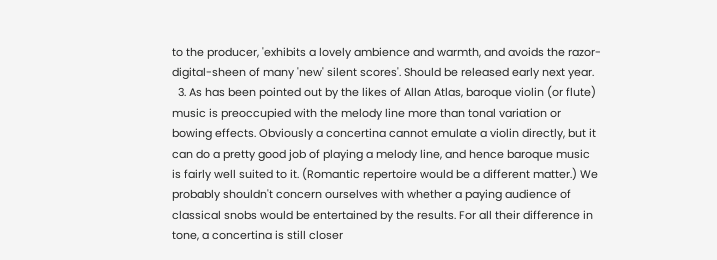to the producer, 'exhibits a lovely ambience and warmth, and avoids the razor-digital-sheen of many 'new' silent scores'. Should be released early next year.
  3. As has been pointed out by the likes of Allan Atlas, baroque violin (or flute) music is preoccupied with the melody line more than tonal variation or bowing effects. Obviously a concertina cannot emulate a violin directly, but it can do a pretty good job of playing a melody line, and hence baroque music is fairly well suited to it. (Romantic repertoire would be a different matter.) We probably shouldn't concern ourselves with whether a paying audience of classical snobs would be entertained by the results. For all their difference in tone, a concertina is still closer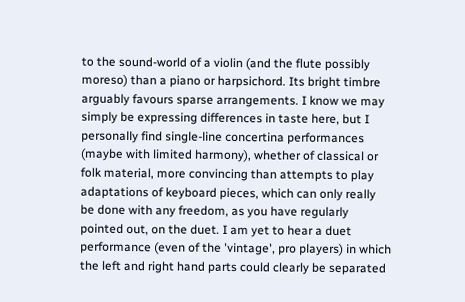to the sound-world of a violin (and the flute possibly moreso) than a piano or harpsichord. Its bright timbre arguably favours sparse arrangements. I know we may simply be expressing differences in taste here, but I personally find single-line concertina performances (maybe with limited harmony), whether of classical or folk material, more convincing than attempts to play adaptations of keyboard pieces, which can only really be done with any freedom, as you have regularly pointed out, on the duet. I am yet to hear a duet performance (even of the 'vintage', pro players) in which the left and right hand parts could clearly be separated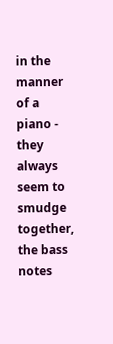in the manner of a piano - they always seem to smudge together, the bass notes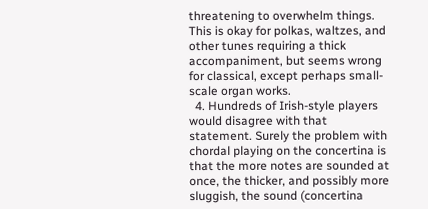threatening to overwhelm things. This is okay for polkas, waltzes, and other tunes requiring a thick accompaniment, but seems wrong for classical, except perhaps small-scale organ works.
  4. Hundreds of Irish-style players would disagree with that statement. Surely the problem with chordal playing on the concertina is that the more notes are sounded at once, the thicker, and possibly more sluggish, the sound (concertina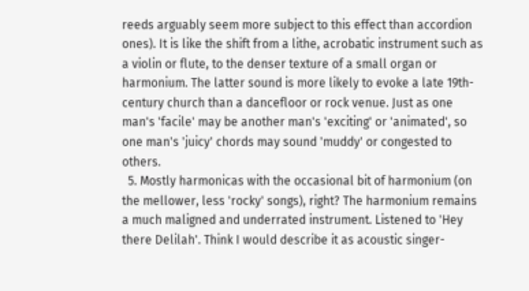reeds arguably seem more subject to this effect than accordion ones). It is like the shift from a lithe, acrobatic instrument such as a violin or flute, to the denser texture of a small organ or harmonium. The latter sound is more likely to evoke a late 19th-century church than a dancefloor or rock venue. Just as one man's 'facile' may be another man's 'exciting' or 'animated', so one man's 'juicy' chords may sound 'muddy' or congested to others.
  5. Mostly harmonicas with the occasional bit of harmonium (on the mellower, less 'rocky' songs), right? The harmonium remains a much maligned and underrated instrument. Listened to 'Hey there Delilah'. Think I would describe it as acoustic singer-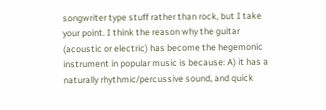songwriter type stuff rather than rock, but I take your point. I think the reason why the guitar (acoustic or electric) has become the hegemonic instrument in popular music is because: A) it has a naturally rhythmic/percussive sound, and quick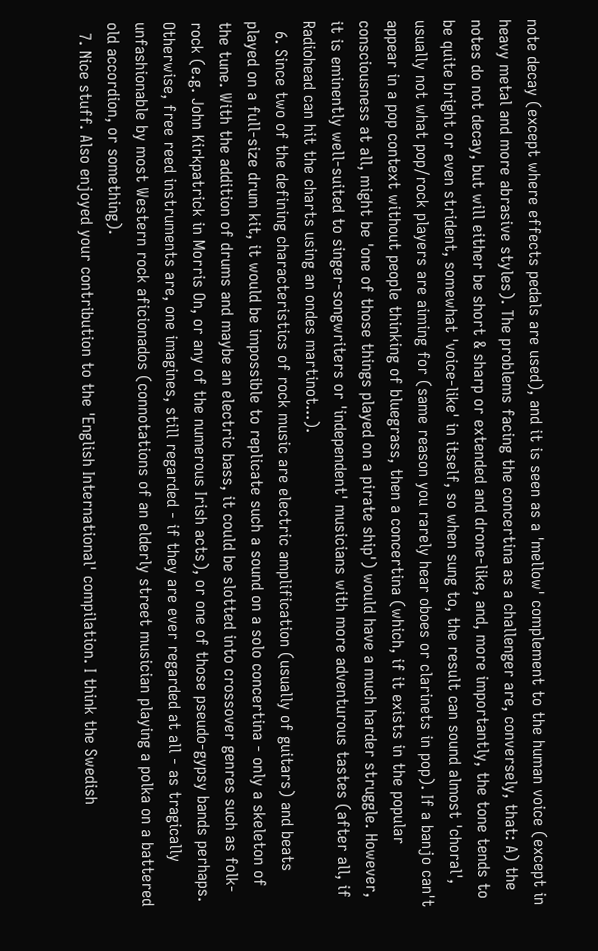note decay (except where effects pedals are used), and it is seen as a 'mellow' complement to the human voice (except in heavy metal and more abrasive styles). The problems facing the concertina as a challenger are, conversely, that: A) the notes do not decay, but will either be short & sharp or extended and drone-like, and, more importantly, the tone tends to be quite bright or even strident, somewhat 'voice-like' in itself, so when sung to, the result can sound almost 'choral', usually not what pop/rock players are aiming for (same reason you rarely hear oboes or clarinets in pop). If a banjo can't appear in a pop context without people thinking of bluegrass, then a concertina (which, if it exists in the popular consciousness at all, might be 'one of those things played on a pirate ship') would have a much harder struggle. However, it is eminently well-suited to singer-songwriters or 'independent' musicians with more adventurous tastes (after all, if Radiohead can hit the charts using an ondes martinot...).
  6. Since two of the defining characteristics of rock music are electric amplification (usually of guitars) and beats played on a full-size drum kit, it would be impossible to replicate such a sound on a solo concertina - only a skeleton of the tune. With the addition of drums and maybe an electric bass, it could be slotted into crossover genres such as folk-rock (e.g. John Kirkpatrick in Morris On, or any of the numerous Irish acts), or one of those pseudo-gypsy bands perhaps. Otherwise, free reed instruments are, one imagines, still regarded - if they are ever regarded at all - as tragically unfashionable by most Western rock aficionados (connotations of an elderly street musician playing a polka on a battered old accordion, or something).
  7. Nice stuff. Also enjoyed your contribution to the 'English International' compilation. I think the Swedish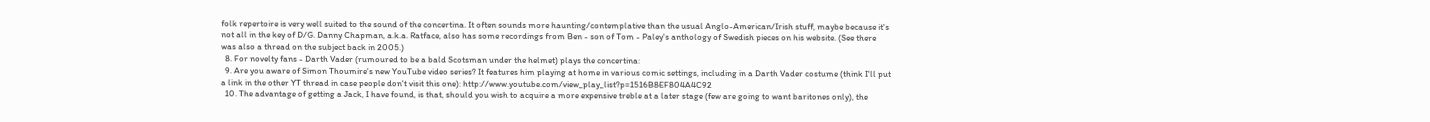folk repertoire is very well suited to the sound of the concertina. It often sounds more haunting/contemplative than the usual Anglo-American/Irish stuff, maybe because it's not all in the key of D/G. Danny Chapman, a.k.a. Ratface, also has some recordings from Ben - son of Tom - Paley's anthology of Swedish pieces on his website. (See there was also a thread on the subject back in 2005.)
  8. For novelty fans - Darth Vader (rumoured to be a bald Scotsman under the helmet) plays the concertina:
  9. Are you aware of Simon Thoumire's new YouTube video series? It features him playing at home in various comic settings, including in a Darth Vader costume (think I'll put a link in the other YT thread in case people don't visit this one): http://www.youtube.com/view_play_list?p=1516B8EF804A4C92
  10. The advantage of getting a Jack, I have found, is that, should you wish to acquire a more expensive treble at a later stage (few are going to want baritones only), the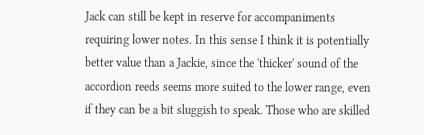Jack can still be kept in reserve for accompaniments requiring lower notes. In this sense I think it is potentially better value than a Jackie, since the 'thicker' sound of the accordion reeds seems more suited to the lower range, even if they can be a bit sluggish to speak. Those who are skilled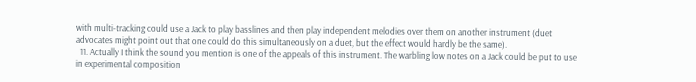with multi-tracking could use a Jack to play basslines and then play independent melodies over them on another instrument (duet advocates might point out that one could do this simultaneously on a duet, but the effect would hardly be the same).
  11. Actually I think the sound you mention is one of the appeals of this instrument. The warbling low notes on a Jack could be put to use in experimental composition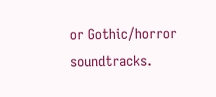or Gothic/horror soundtracks.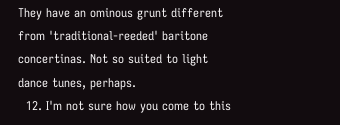They have an ominous grunt different from 'traditional-reeded' baritone concertinas. Not so suited to light dance tunes, perhaps.
  12. I'm not sure how you come to this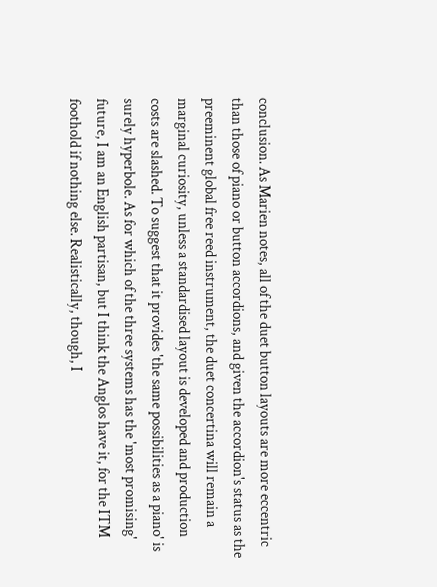conclusion. As Marien notes, all of the duet button layouts are more eccentric than those of piano or button accordions, and given the accordion's status as the preeminent global free reed instrument, the duet concertina will remain a marginal curiosity, unless a standardised layout is developed and production costs are slashed. To suggest that it provides 'the same possibilities as a piano' is surely hyperbole. As for which of the three systems has the 'most promising' future, I am an English partisan, but I think the Anglos have it, for the ITM foothold if nothing else. Realistically, though, I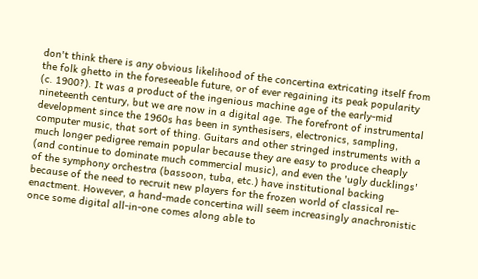don't think there is any obvious likelihood of the concertina extricating itself from the folk ghetto in the foreseeable future, or of ever regaining its peak popularity (c. 1900?). It was a product of the ingenious machine age of the early-mid nineteenth century, but we are now in a digital age. The forefront of instrumental development since the 1960s has been in synthesisers, electronics, sampling, computer music, that sort of thing. Guitars and other stringed instruments with a much longer pedigree remain popular because they are easy to produce cheaply (and continue to dominate much commercial music), and even the 'ugly ducklings' of the symphony orchestra (bassoon, tuba, etc.) have institutional backing because of the need to recruit new players for the frozen world of classical re-enactment. However, a hand-made concertina will seem increasingly anachronistic once some digital all-in-one comes along able to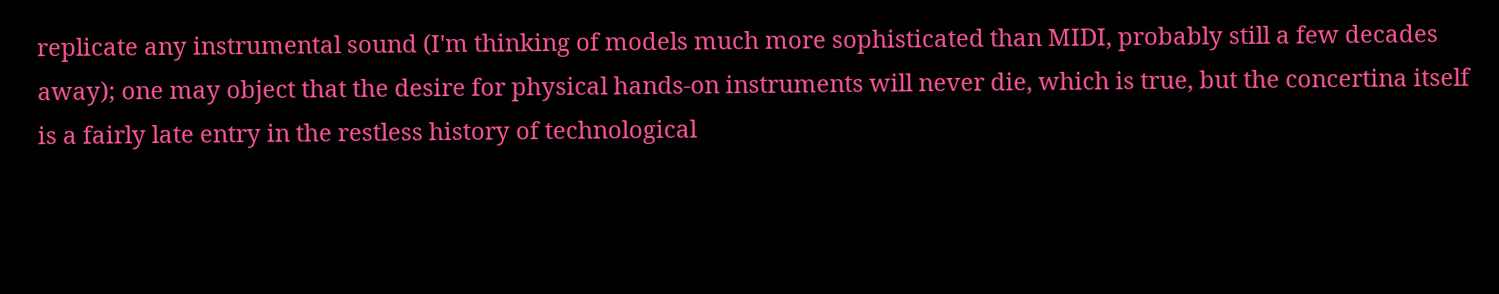replicate any instrumental sound (I'm thinking of models much more sophisticated than MIDI, probably still a few decades away); one may object that the desire for physical hands-on instruments will never die, which is true, but the concertina itself is a fairly late entry in the restless history of technological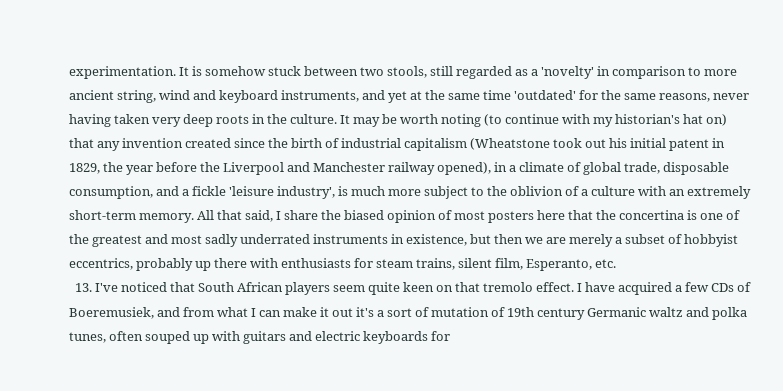experimentation. It is somehow stuck between two stools, still regarded as a 'novelty' in comparison to more ancient string, wind and keyboard instruments, and yet at the same time 'outdated' for the same reasons, never having taken very deep roots in the culture. It may be worth noting (to continue with my historian's hat on) that any invention created since the birth of industrial capitalism (Wheatstone took out his initial patent in 1829, the year before the Liverpool and Manchester railway opened), in a climate of global trade, disposable consumption, and a fickle 'leisure industry', is much more subject to the oblivion of a culture with an extremely short-term memory. All that said, I share the biased opinion of most posters here that the concertina is one of the greatest and most sadly underrated instruments in existence, but then we are merely a subset of hobbyist eccentrics, probably up there with enthusiasts for steam trains, silent film, Esperanto, etc.
  13. I've noticed that South African players seem quite keen on that tremolo effect. I have acquired a few CDs of Boeremusiek, and from what I can make it out it's a sort of mutation of 19th century Germanic waltz and polka tunes, often souped up with guitars and electric keyboards for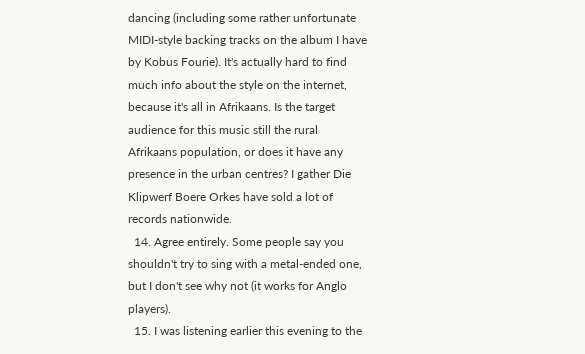dancing (including some rather unfortunate MIDI-style backing tracks on the album I have by Kobus Fourie). It's actually hard to find much info about the style on the internet, because it's all in Afrikaans. Is the target audience for this music still the rural Afrikaans population, or does it have any presence in the urban centres? I gather Die Klipwerf Boere Orkes have sold a lot of records nationwide.
  14. Agree entirely. Some people say you shouldn't try to sing with a metal-ended one, but I don't see why not (it works for Anglo players).
  15. I was listening earlier this evening to the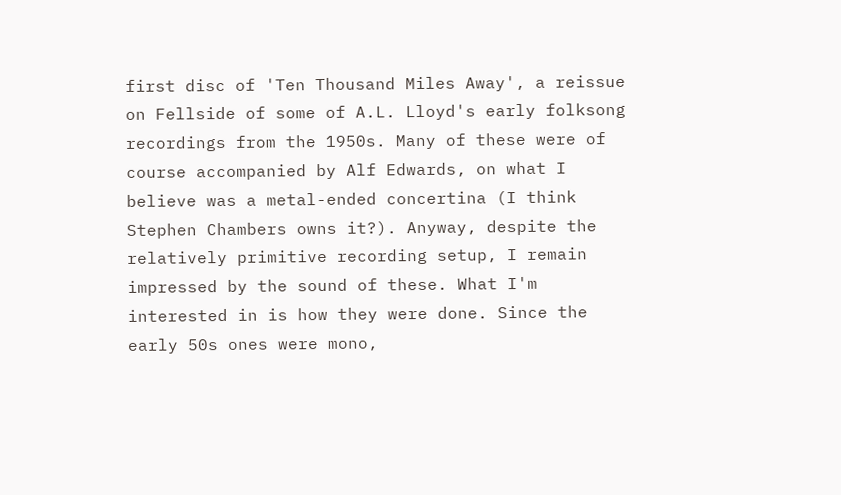first disc of 'Ten Thousand Miles Away', a reissue on Fellside of some of A.L. Lloyd's early folksong recordings from the 1950s. Many of these were of course accompanied by Alf Edwards, on what I believe was a metal-ended concertina (I think Stephen Chambers owns it?). Anyway, despite the relatively primitive recording setup, I remain impressed by the sound of these. What I'm interested in is how they were done. Since the early 50s ones were mono,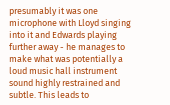presumably it was one microphone with Lloyd singing into it and Edwards playing further away - he manages to make what was potentially a loud music hall instrument sound highly restrained and subtle. This leads to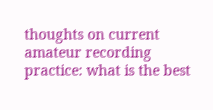thoughts on current amateur recording practice: what is the best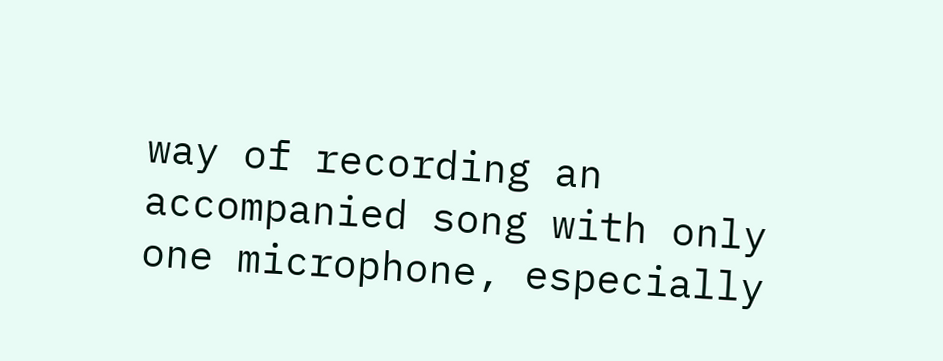way of recording an accompanied song with only one microphone, especially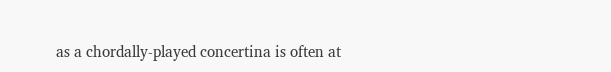as a chordally-played concertina is often at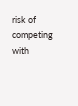risk of competing with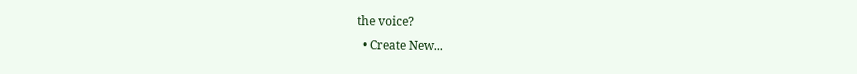the voice?
  • Create New...